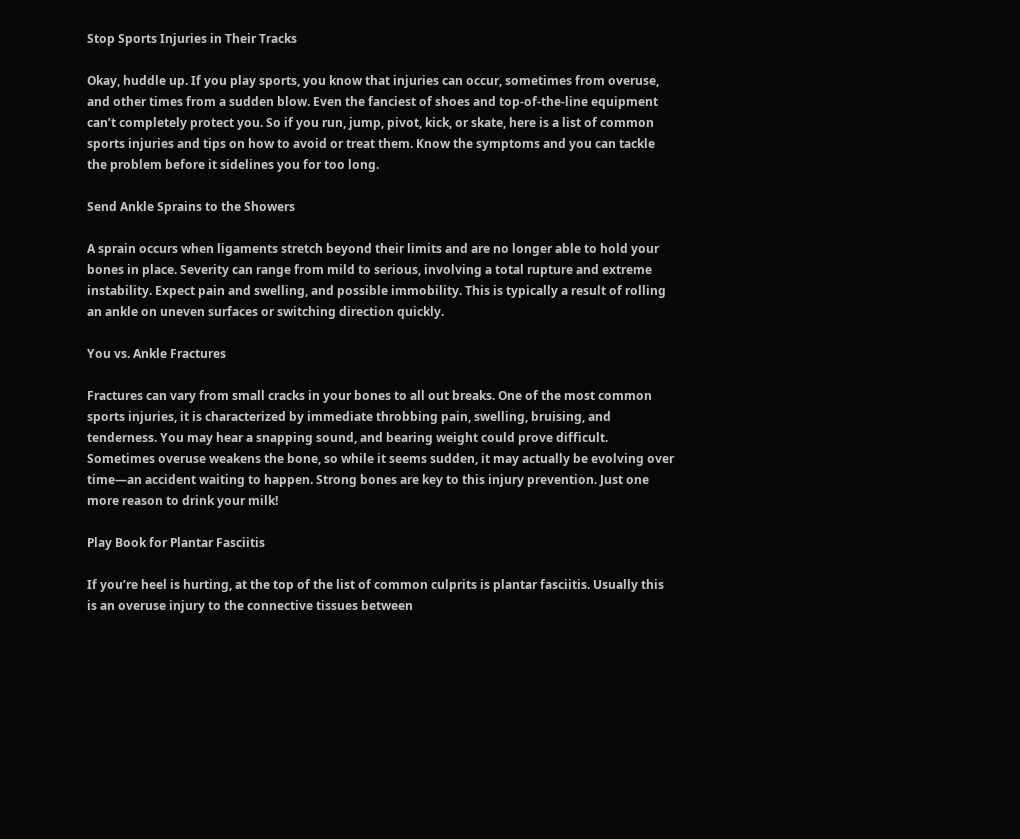Stop Sports Injuries in Their Tracks

Okay, huddle up. If you play sports, you know that injuries can occur, sometimes from overuse, and other times from a sudden blow. Even the fanciest of shoes and top-of-the-line equipment can’t completely protect you. So if you run, jump, pivot, kick, or skate, here is a list of common sports injuries and tips on how to avoid or treat them. Know the symptoms and you can tackle the problem before it sidelines you for too long.

Send Ankle Sprains to the Showers

A sprain occurs when ligaments stretch beyond their limits and are no longer able to hold your bones in place. Severity can range from mild to serious, involving a total rupture and extreme instability. Expect pain and swelling, and possible immobility. This is typically a result of rolling an ankle on uneven surfaces or switching direction quickly.

You vs. Ankle Fractures

Fractures can vary from small cracks in your bones to all out breaks. One of the most common sports injuries, it is characterized by immediate throbbing pain, swelling, bruising, and tenderness. You may hear a snapping sound, and bearing weight could prove difficult. Sometimes overuse weakens the bone, so while it seems sudden, it may actually be evolving over time—an accident waiting to happen. Strong bones are key to this injury prevention. Just one more reason to drink your milk!

Play Book for Plantar Fasciitis

If you’re heel is hurting, at the top of the list of common culprits is plantar fasciitis. Usually this is an overuse injury to the connective tissues between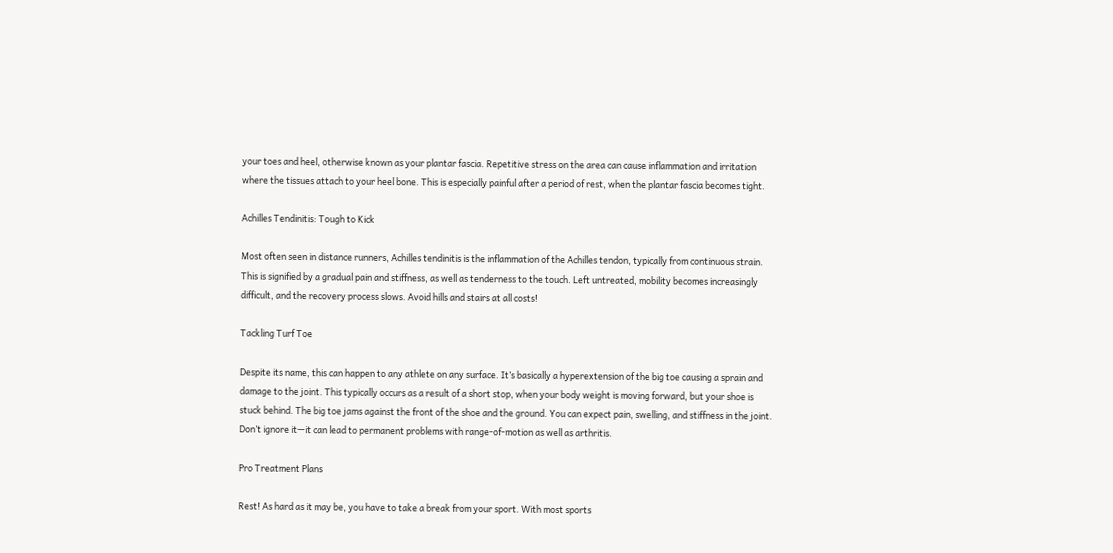your toes and heel, otherwise known as your plantar fascia. Repetitive stress on the area can cause inflammation and irritation where the tissues attach to your heel bone. This is especially painful after a period of rest, when the plantar fascia becomes tight.

Achilles Tendinitis: Tough to Kick

Most often seen in distance runners, Achilles tendinitis is the inflammation of the Achilles tendon, typically from continuous strain. This is signified by a gradual pain and stiffness, as well as tenderness to the touch. Left untreated, mobility becomes increasingly difficult, and the recovery process slows. Avoid hills and stairs at all costs!

Tackling Turf Toe

Despite its name, this can happen to any athlete on any surface. It’s basically a hyperextension of the big toe causing a sprain and damage to the joint. This typically occurs as a result of a short stop, when your body weight is moving forward, but your shoe is stuck behind. The big toe jams against the front of the shoe and the ground. You can expect pain, swelling, and stiffness in the joint. Don’t ignore it—it can lead to permanent problems with range-of-motion as well as arthritis.

Pro Treatment Plans

Rest! As hard as it may be, you have to take a break from your sport. With most sports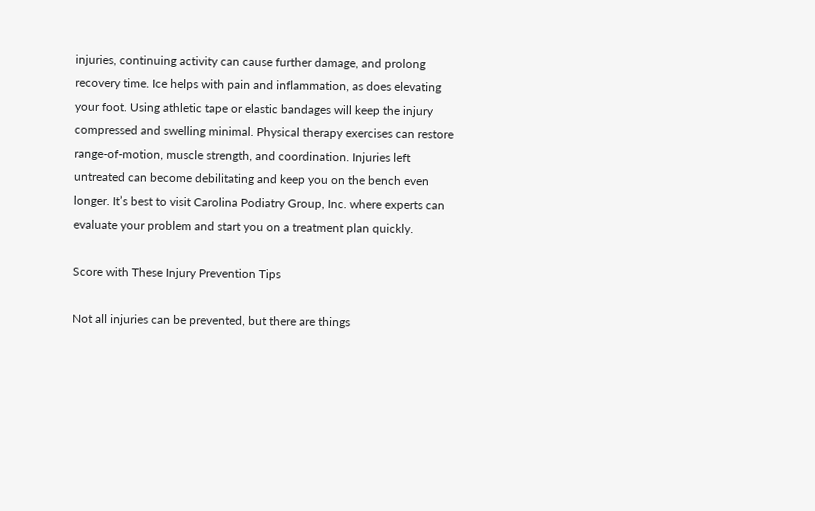injuries, continuing activity can cause further damage, and prolong recovery time. Ice helps with pain and inflammation, as does elevating your foot. Using athletic tape or elastic bandages will keep the injury compressed and swelling minimal. Physical therapy exercises can restore range-of-motion, muscle strength, and coordination. Injuries left untreated can become debilitating and keep you on the bench even longer. It’s best to visit Carolina Podiatry Group, Inc. where experts can evaluate your problem and start you on a treatment plan quickly.

Score with These Injury Prevention Tips

Not all injuries can be prevented, but there are things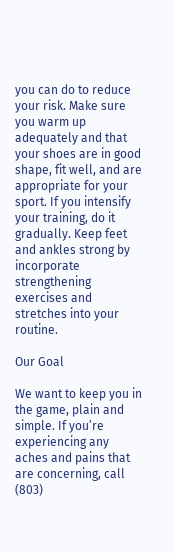you can do to reduce your risk. Make sure you warm up adequately and that your shoes are in good shape, fit well, and are appropriate for your sport. If you intensify your training, do it gradually. Keep feet and ankles strong by incorporate strengthening exercises and stretches into your routine.

Our Goal

We want to keep you in the game, plain and simple. If you’re experiencing any aches and pains that are concerning, call (803)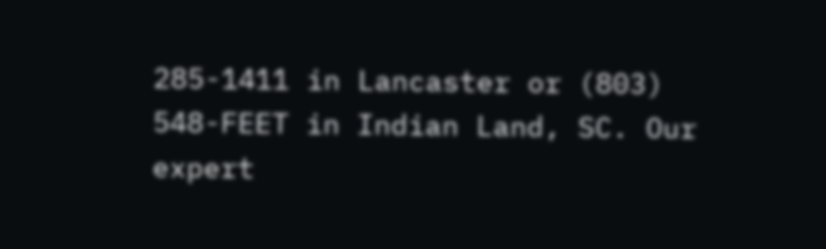285-1411 in Lancaster or (803) 548-FEET in Indian Land, SC. Our expert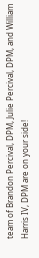team of Brandon Percival, DPM, Julie Percival, DPM, and William Harris IV, DPM are on your side!